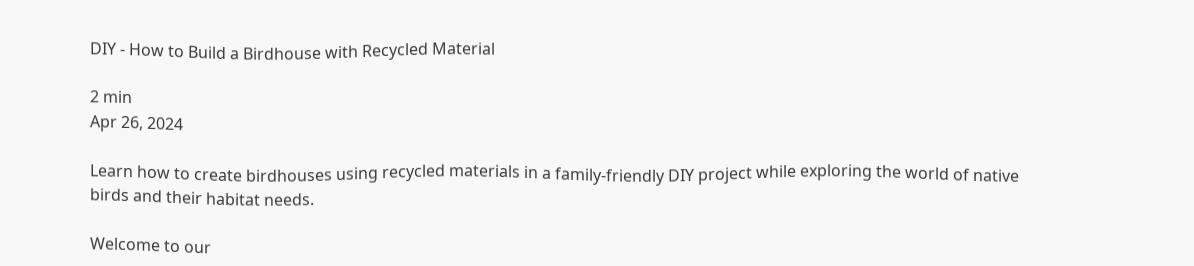DIY - How to Build a Birdhouse with Recycled Material

2 min
Apr 26, 2024

Learn how to create birdhouses using recycled materials in a family-friendly DIY project while exploring the world of native birds and their habitat needs.

Welcome to our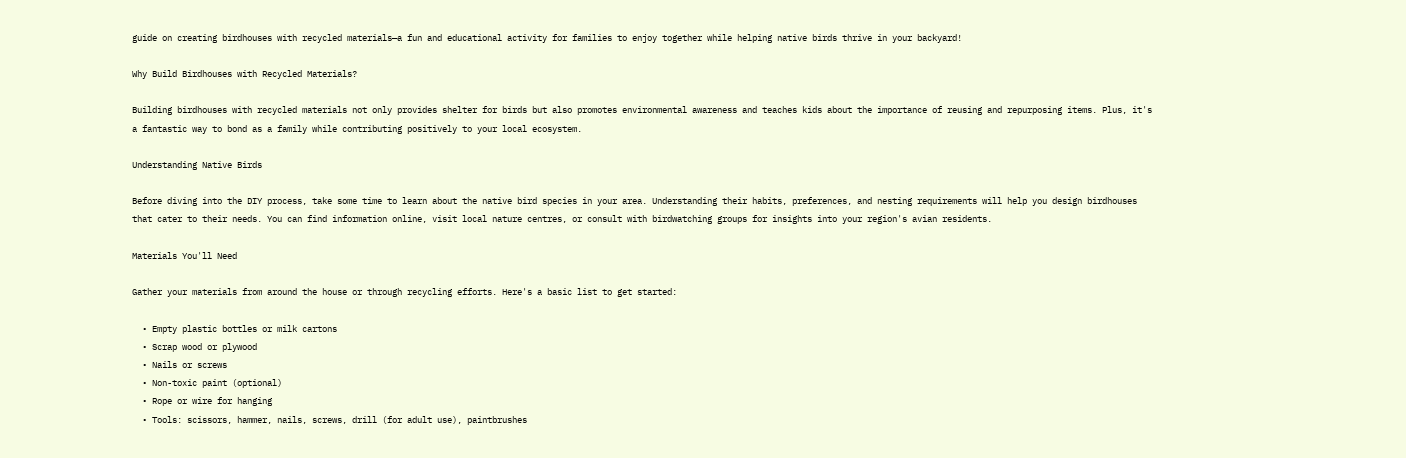guide on creating birdhouses with recycled materials—a fun and educational activity for families to enjoy together while helping native birds thrive in your backyard!

Why Build Birdhouses with Recycled Materials?

Building birdhouses with recycled materials not only provides shelter for birds but also promotes environmental awareness and teaches kids about the importance of reusing and repurposing items. Plus, it's a fantastic way to bond as a family while contributing positively to your local ecosystem.

Understanding Native Birds

Before diving into the DIY process, take some time to learn about the native bird species in your area. Understanding their habits, preferences, and nesting requirements will help you design birdhouses that cater to their needs. You can find information online, visit local nature centres, or consult with birdwatching groups for insights into your region's avian residents.

Materials You'll Need

Gather your materials from around the house or through recycling efforts. Here's a basic list to get started:

  • Empty plastic bottles or milk cartons
  • Scrap wood or plywood
  • Nails or screws
  • Non-toxic paint (optional)
  • Rope or wire for hanging
  • Tools: scissors, hammer, nails, screws, drill (for adult use), paintbrushes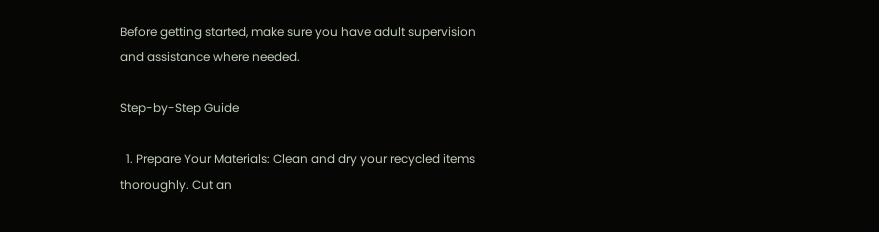Before getting started, make sure you have adult supervision and assistance where needed.

Step-by-Step Guide

  1. Prepare Your Materials: Clean and dry your recycled items thoroughly. Cut an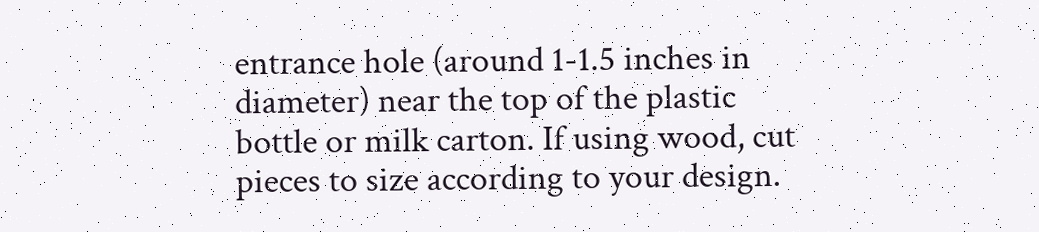entrance hole (around 1-1.5 inches in diameter) near the top of the plastic bottle or milk carton. If using wood, cut pieces to size according to your design.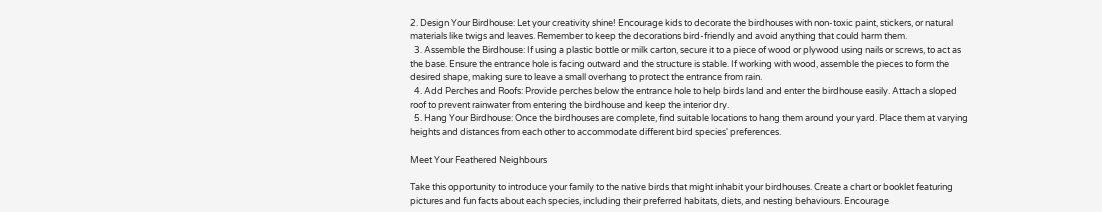2. Design Your Birdhouse: Let your creativity shine! Encourage kids to decorate the birdhouses with non-toxic paint, stickers, or natural materials like twigs and leaves. Remember to keep the decorations bird-friendly and avoid anything that could harm them.
  3. Assemble the Birdhouse: If using a plastic bottle or milk carton, secure it to a piece of wood or plywood using nails or screws, to act as the base. Ensure the entrance hole is facing outward and the structure is stable. If working with wood, assemble the pieces to form the desired shape, making sure to leave a small overhang to protect the entrance from rain.
  4. Add Perches and Roofs: Provide perches below the entrance hole to help birds land and enter the birdhouse easily. Attach a sloped roof to prevent rainwater from entering the birdhouse and keep the interior dry.
  5. Hang Your Birdhouse: Once the birdhouses are complete, find suitable locations to hang them around your yard. Place them at varying heights and distances from each other to accommodate different bird species' preferences.

Meet Your Feathered Neighbours

Take this opportunity to introduce your family to the native birds that might inhabit your birdhouses. Create a chart or booklet featuring pictures and fun facts about each species, including their preferred habitats, diets, and nesting behaviours. Encourage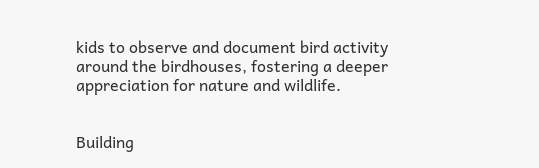kids to observe and document bird activity around the birdhouses, fostering a deeper appreciation for nature and wildlife.


Building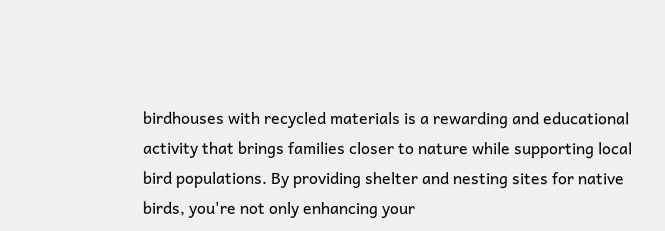birdhouses with recycled materials is a rewarding and educational activity that brings families closer to nature while supporting local bird populations. By providing shelter and nesting sites for native birds, you're not only enhancing your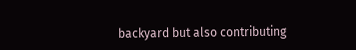backyard but also contributing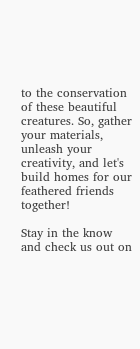to the conservation of these beautiful creatures. So, gather your materials, unleash your creativity, and let's build homes for our feathered friends together!

Stay in the know and check us out on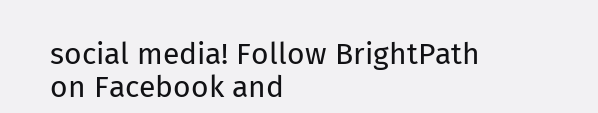social media! Follow BrightPath on Facebook and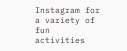Instagram for a variety of fun activities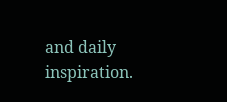and daily inspiration.